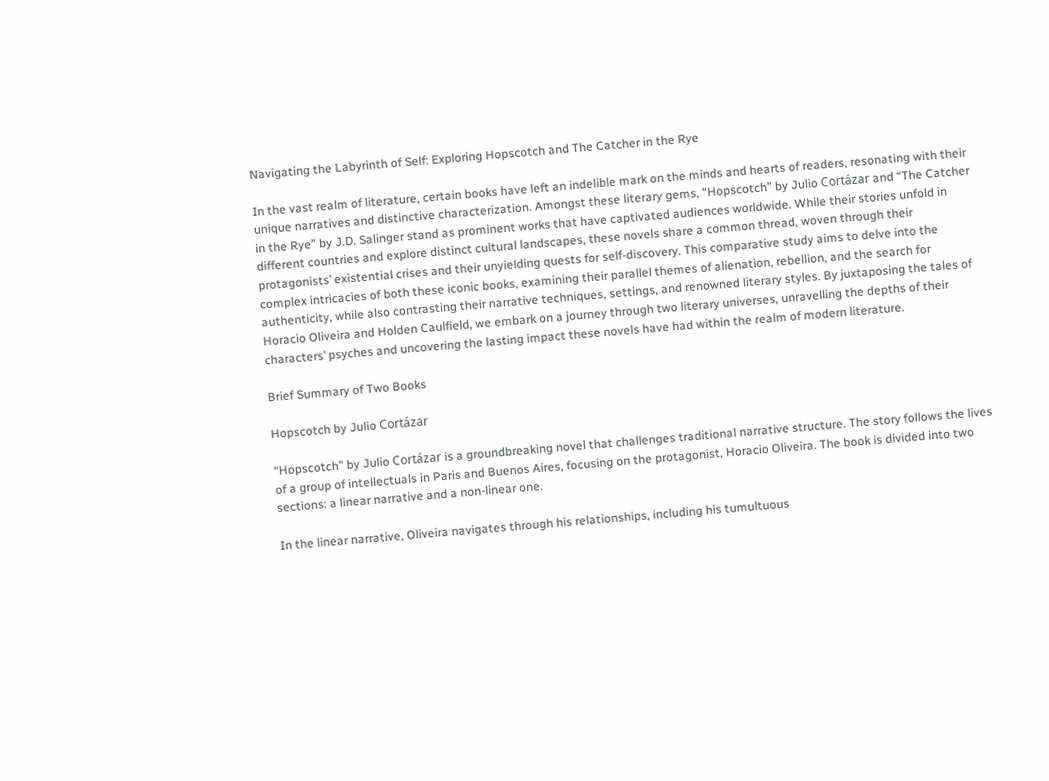Navigating the Labyrinth of Self: Exploring Hopscotch and The Catcher in the Rye

In the vast realm of literature, certain books have left an indelible mark on the minds and hearts of readers, resonating with their unique narratives and distinctive characterization. Amongst these literary gems, “Hopscotch” by Julio Cortázar and “The Catcher in the Rye” by J.D. Salinger stand as prominent works that have captivated audiences worldwide. While their stories unfold in different countries and explore distinct cultural landscapes, these novels share a common thread, woven through their protagonists’ existential crises and their unyielding quests for self-discovery. This comparative study aims to delve into the complex intricacies of both these iconic books, examining their parallel themes of alienation, rebellion, and the search for authenticity, while also contrasting their narrative techniques, settings, and renowned literary styles. By juxtaposing the tales of Horacio Oliveira and Holden Caulfield, we embark on a journey through two literary universes, unravelling the depths of their characters’ psyches and uncovering the lasting impact these novels have had within the realm of modern literature.

Brief Summary of Two Books

Hopscotch by Julio Cortázar

“Hopscotch” by Julio Cortázar is a groundbreaking novel that challenges traditional narrative structure. The story follows the lives of a group of intellectuals in Paris and Buenos Aires, focusing on the protagonist, Horacio Oliveira. The book is divided into two sections: a linear narrative and a non-linear one.

In the linear narrative, Oliveira navigates through his relationships, including his tumultuous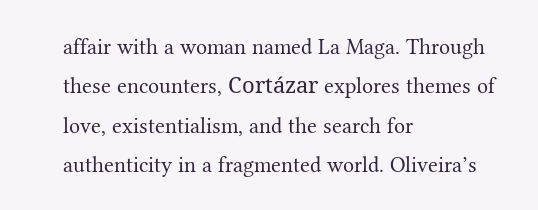affair with a woman named La Maga. Through these encounters, Cortázar explores themes of love, existentialism, and the search for authenticity in a fragmented world. Oliveira’s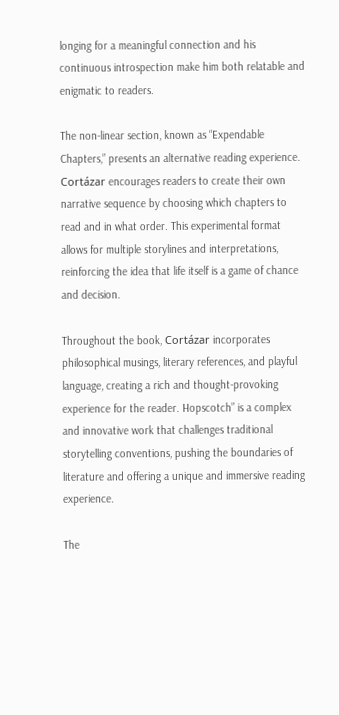longing for a meaningful connection and his continuous introspection make him both relatable and enigmatic to readers.

The non-linear section, known as “Expendable Chapters,” presents an alternative reading experience. Cortázar encourages readers to create their own narrative sequence by choosing which chapters to read and in what order. This experimental format allows for multiple storylines and interpretations, reinforcing the idea that life itself is a game of chance and decision.

Throughout the book, Cortázar incorporates philosophical musings, literary references, and playful language, creating a rich and thought-provoking experience for the reader. Hopscotch” is a complex and innovative work that challenges traditional storytelling conventions, pushing the boundaries of literature and offering a unique and immersive reading experience.

The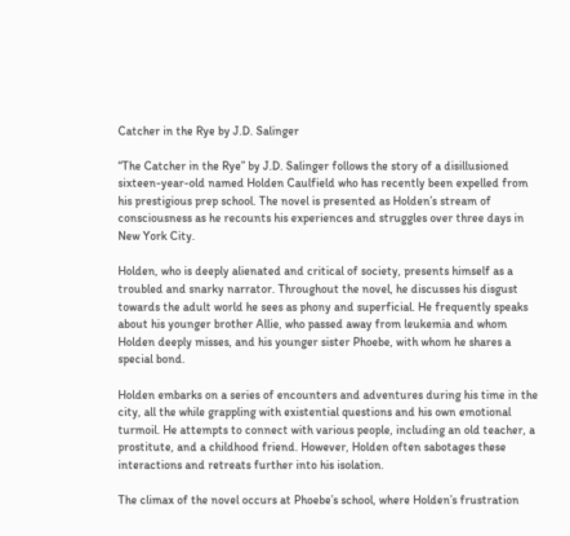Catcher in the Rye by J.D. Salinger

“The Catcher in the Rye” by J.D. Salinger follows the story of a disillusioned sixteen-year-old named Holden Caulfield who has recently been expelled from his prestigious prep school. The novel is presented as Holden’s stream of consciousness as he recounts his experiences and struggles over three days in New York City.

Holden, who is deeply alienated and critical of society, presents himself as a troubled and snarky narrator. Throughout the novel, he discusses his disgust towards the adult world he sees as phony and superficial. He frequently speaks about his younger brother Allie, who passed away from leukemia and whom Holden deeply misses, and his younger sister Phoebe, with whom he shares a special bond.

Holden embarks on a series of encounters and adventures during his time in the city, all the while grappling with existential questions and his own emotional turmoil. He attempts to connect with various people, including an old teacher, a prostitute, and a childhood friend. However, Holden often sabotages these interactions and retreats further into his isolation.

The climax of the novel occurs at Phoebe’s school, where Holden’s frustration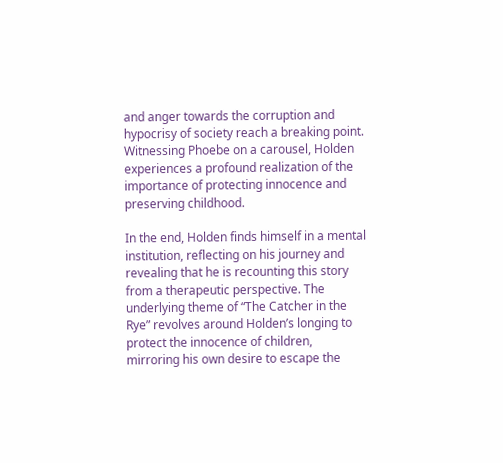and anger towards the corruption and hypocrisy of society reach a breaking point. Witnessing Phoebe on a carousel, Holden experiences a profound realization of the importance of protecting innocence and preserving childhood.

In the end, Holden finds himself in a mental institution, reflecting on his journey and revealing that he is recounting this story from a therapeutic perspective. The underlying theme of “The Catcher in the Rye” revolves around Holden’s longing to protect the innocence of children, mirroring his own desire to escape the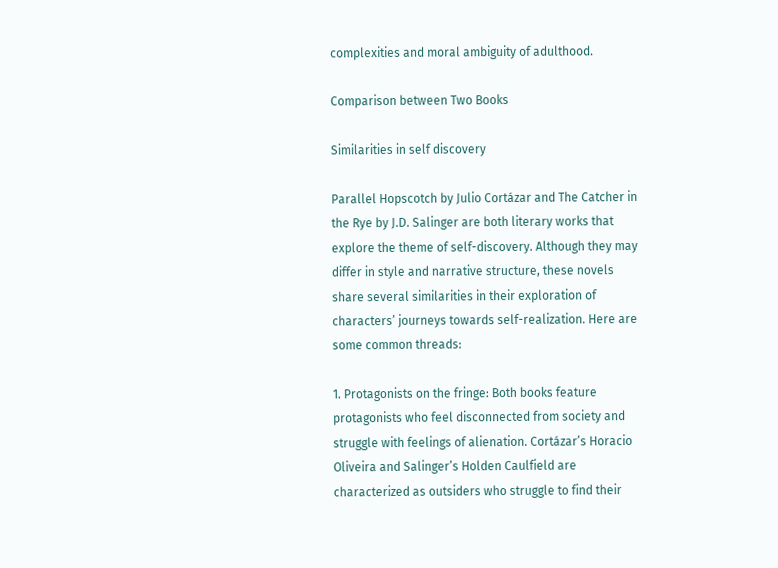complexities and moral ambiguity of adulthood.

Comparison between Two Books

Similarities in self discovery

Parallel Hopscotch by Julio Cortázar and The Catcher in the Rye by J.D. Salinger are both literary works that explore the theme of self-discovery. Although they may differ in style and narrative structure, these novels share several similarities in their exploration of characters’ journeys towards self-realization. Here are some common threads:

1. Protagonists on the fringe: Both books feature protagonists who feel disconnected from society and struggle with feelings of alienation. Cortázar’s Horacio Oliveira and Salinger’s Holden Caulfield are characterized as outsiders who struggle to find their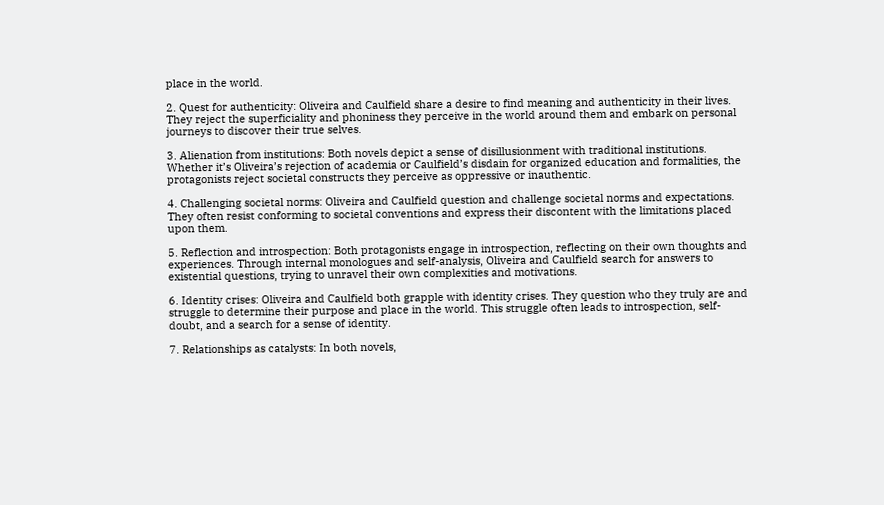place in the world.

2. Quest for authenticity: Oliveira and Caulfield share a desire to find meaning and authenticity in their lives. They reject the superficiality and phoniness they perceive in the world around them and embark on personal journeys to discover their true selves.

3. Alienation from institutions: Both novels depict a sense of disillusionment with traditional institutions. Whether it’s Oliveira’s rejection of academia or Caulfield’s disdain for organized education and formalities, the protagonists reject societal constructs they perceive as oppressive or inauthentic.

4. Challenging societal norms: Oliveira and Caulfield question and challenge societal norms and expectations. They often resist conforming to societal conventions and express their discontent with the limitations placed upon them.

5. Reflection and introspection: Both protagonists engage in introspection, reflecting on their own thoughts and experiences. Through internal monologues and self-analysis, Oliveira and Caulfield search for answers to existential questions, trying to unravel their own complexities and motivations.

6. Identity crises: Oliveira and Caulfield both grapple with identity crises. They question who they truly are and struggle to determine their purpose and place in the world. This struggle often leads to introspection, self-doubt, and a search for a sense of identity.

7. Relationships as catalysts: In both novels,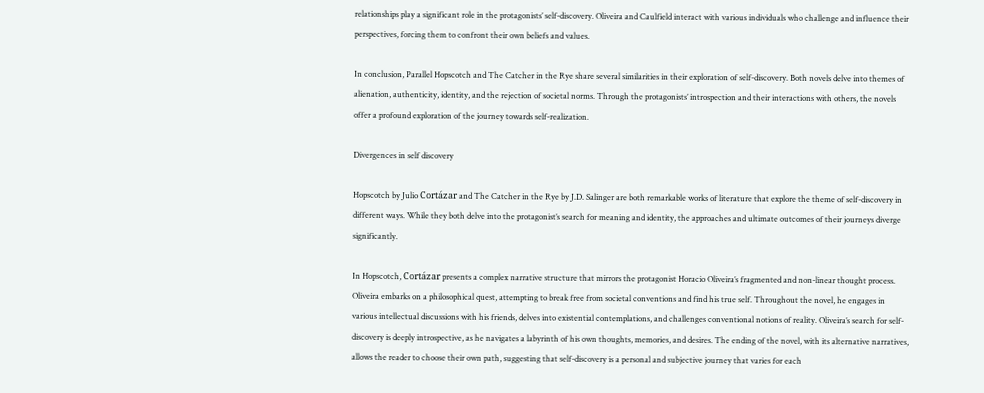relationships play a significant role in the protagonists’ self-discovery. Oliveira and Caulfield interact with various individuals who challenge and influence their perspectives, forcing them to confront their own beliefs and values.

In conclusion, Parallel Hopscotch and The Catcher in the Rye share several similarities in their exploration of self-discovery. Both novels delve into themes of alienation, authenticity, identity, and the rejection of societal norms. Through the protagonists’ introspection and their interactions with others, the novels offer a profound exploration of the journey towards self-realization.

Divergences in self discovery

Hopscotch by Julio Cortázar and The Catcher in the Rye by J.D. Salinger are both remarkable works of literature that explore the theme of self-discovery in different ways. While they both delve into the protagonist’s search for meaning and identity, the approaches and ultimate outcomes of their journeys diverge significantly.

In Hopscotch, Cortázar presents a complex narrative structure that mirrors the protagonist Horacio Oliveira’s fragmented and non-linear thought process. Oliveira embarks on a philosophical quest, attempting to break free from societal conventions and find his true self. Throughout the novel, he engages in various intellectual discussions with his friends, delves into existential contemplations, and challenges conventional notions of reality. Oliveira’s search for self-discovery is deeply introspective, as he navigates a labyrinth of his own thoughts, memories, and desires. The ending of the novel, with its alternative narratives, allows the reader to choose their own path, suggesting that self-discovery is a personal and subjective journey that varies for each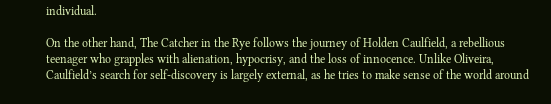individual.

On the other hand, The Catcher in the Rye follows the journey of Holden Caulfield, a rebellious teenager who grapples with alienation, hypocrisy, and the loss of innocence. Unlike Oliveira, Caulfield’s search for self-discovery is largely external, as he tries to make sense of the world around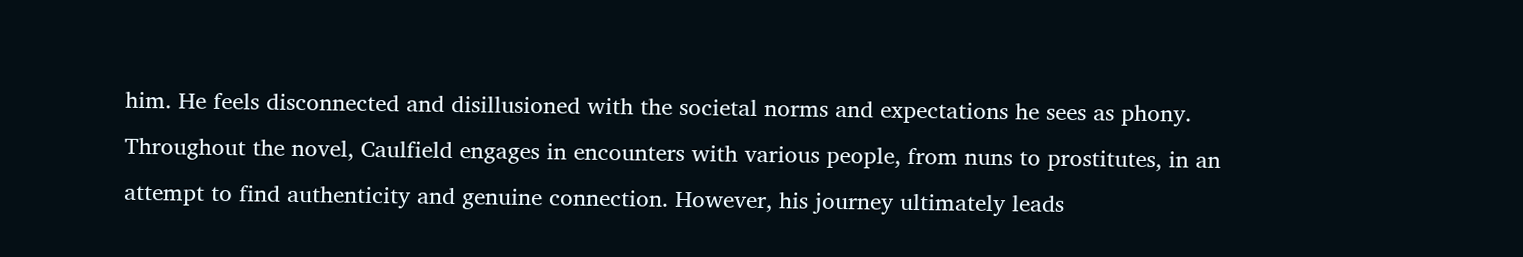him. He feels disconnected and disillusioned with the societal norms and expectations he sees as phony. Throughout the novel, Caulfield engages in encounters with various people, from nuns to prostitutes, in an attempt to find authenticity and genuine connection. However, his journey ultimately leads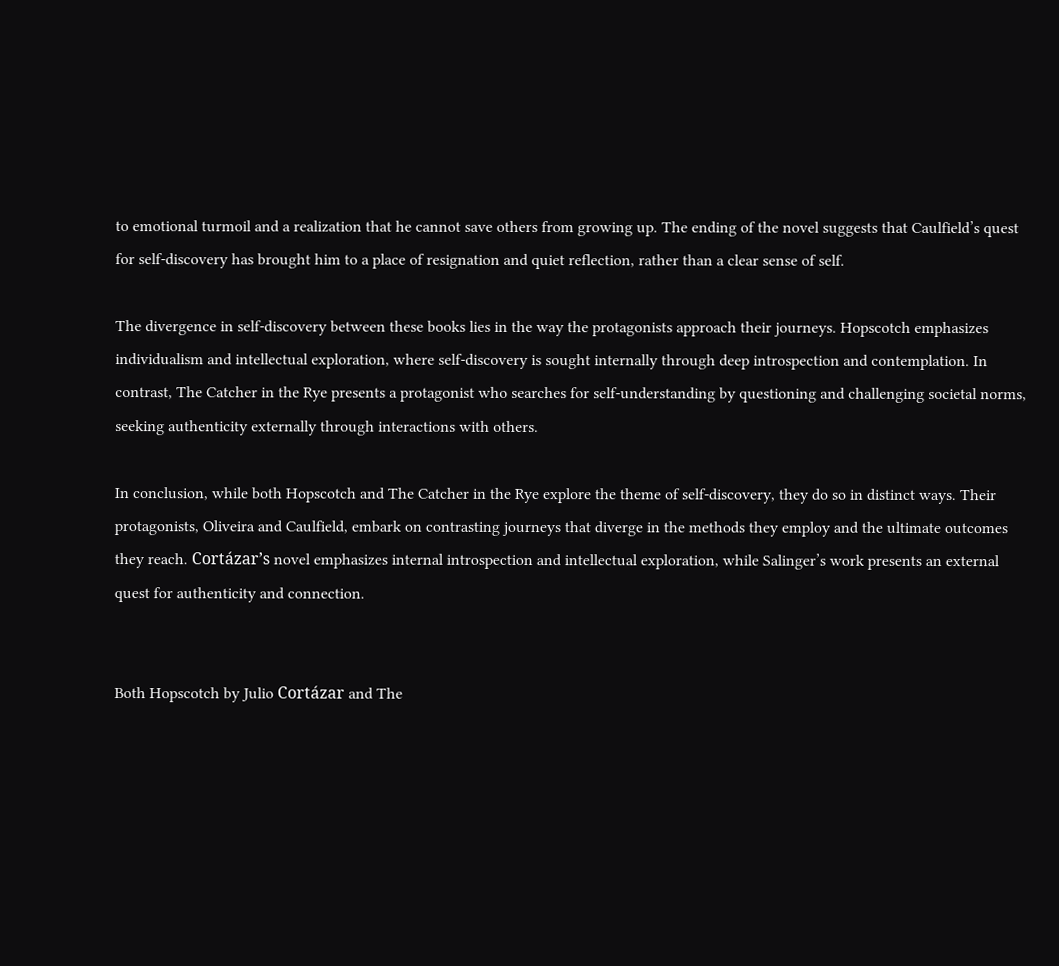to emotional turmoil and a realization that he cannot save others from growing up. The ending of the novel suggests that Caulfield’s quest for self-discovery has brought him to a place of resignation and quiet reflection, rather than a clear sense of self.

The divergence in self-discovery between these books lies in the way the protagonists approach their journeys. Hopscotch emphasizes individualism and intellectual exploration, where self-discovery is sought internally through deep introspection and contemplation. In contrast, The Catcher in the Rye presents a protagonist who searches for self-understanding by questioning and challenging societal norms, seeking authenticity externally through interactions with others.

In conclusion, while both Hopscotch and The Catcher in the Rye explore the theme of self-discovery, they do so in distinct ways. Their protagonists, Oliveira and Caulfield, embark on contrasting journeys that diverge in the methods they employ and the ultimate outcomes they reach. Cortázar’s novel emphasizes internal introspection and intellectual exploration, while Salinger’s work presents an external quest for authenticity and connection.


Both Hopscotch by Julio Cortázar and The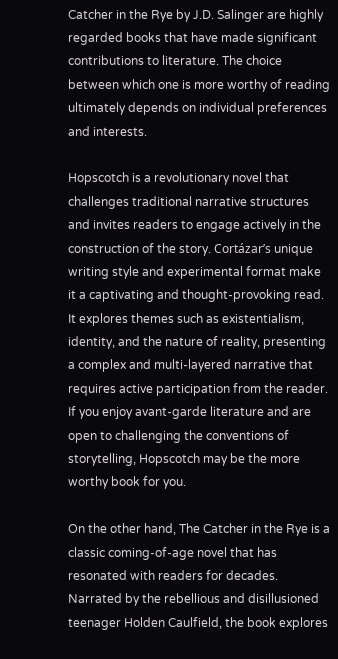Catcher in the Rye by J.D. Salinger are highly regarded books that have made significant contributions to literature. The choice between which one is more worthy of reading ultimately depends on individual preferences and interests.

Hopscotch is a revolutionary novel that challenges traditional narrative structures and invites readers to engage actively in the construction of the story. Cortázar’s unique writing style and experimental format make it a captivating and thought-provoking read. It explores themes such as existentialism, identity, and the nature of reality, presenting a complex and multi-layered narrative that requires active participation from the reader. If you enjoy avant-garde literature and are open to challenging the conventions of storytelling, Hopscotch may be the more worthy book for you.

On the other hand, The Catcher in the Rye is a classic coming-of-age novel that has resonated with readers for decades. Narrated by the rebellious and disillusioned teenager Holden Caulfield, the book explores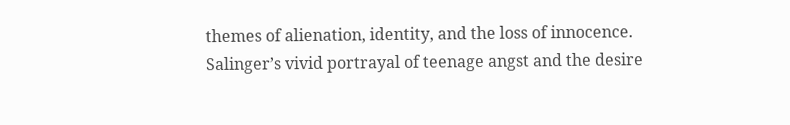themes of alienation, identity, and the loss of innocence. Salinger’s vivid portrayal of teenage angst and the desire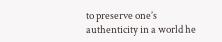to preserve one’s authenticity in a world he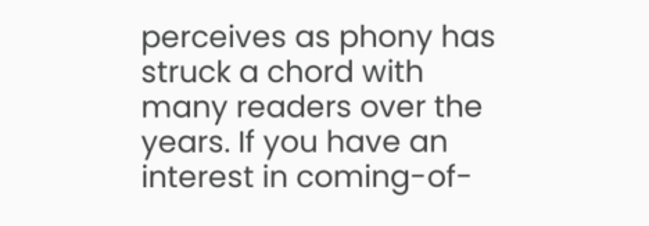perceives as phony has struck a chord with many readers over the years. If you have an interest in coming-of-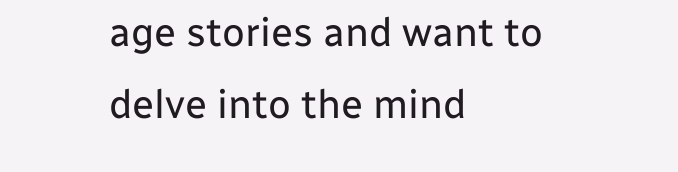age stories and want to delve into the mind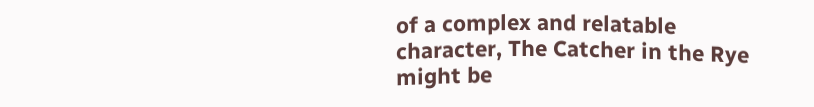of a complex and relatable character, The Catcher in the Rye might be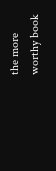the more worthy book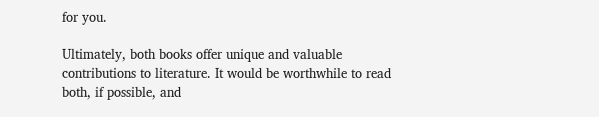for you.

Ultimately, both books offer unique and valuable contributions to literature. It would be worthwhile to read both, if possible, and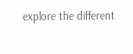explore the different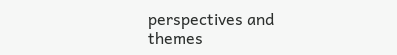perspectives and themes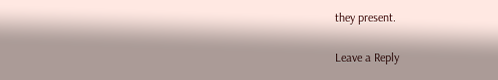they present.

Leave a Reply